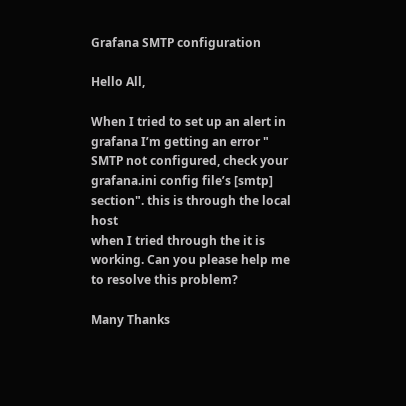Grafana SMTP configuration

Hello All,

When I tried to set up an alert in grafana I’m getting an error "
SMTP not configured, check your grafana.ini config file’s [smtp] section". this is through the local host
when I tried through the it is working. Can you please help me to resolve this problem?

Many Thanks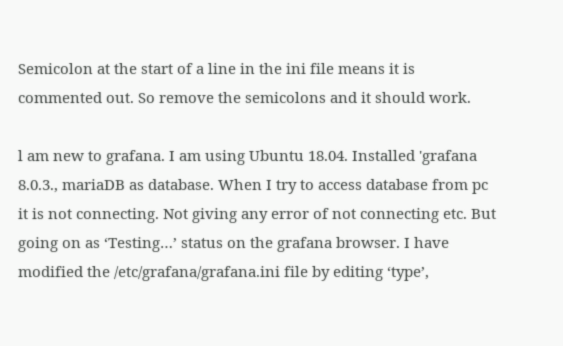Semicolon at the start of a line in the ini file means it is commented out. So remove the semicolons and it should work.

l am new to grafana. I am using Ubuntu 18.04. Installed 'grafana 8.0.3., mariaDB as database. When I try to access database from pc it is not connecting. Not giving any error of not connecting etc. But going on as ‘Testing…’ status on the grafana browser. I have modified the /etc/grafana/grafana.ini file by editing ‘type’,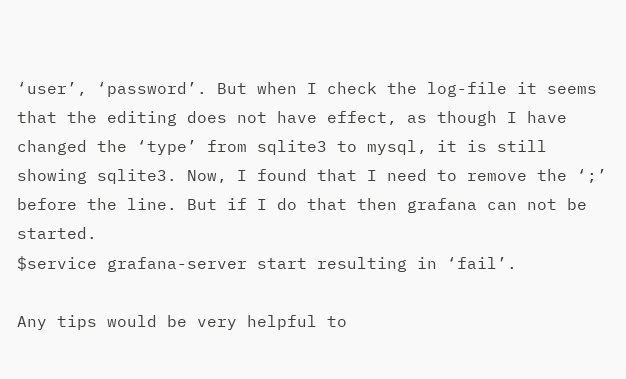‘user’, ‘password’. But when I check the log-file it seems that the editing does not have effect, as though I have changed the ‘type’ from sqlite3 to mysql, it is still showing sqlite3. Now, I found that I need to remove the ‘;’ before the line. But if I do that then grafana can not be started.
$service grafana-server start resulting in ‘fail’.

Any tips would be very helpful to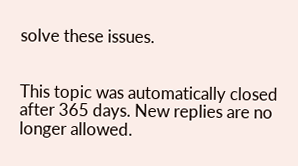solve these issues.


This topic was automatically closed after 365 days. New replies are no longer allowed.